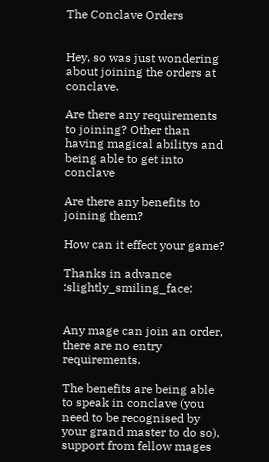The Conclave Orders


Hey, so was just wondering about joining the orders at conclave.

Are there any requirements to joining? Other than having magical abilitys and being able to get into conclave

Are there any benefits to joining them?

How can it effect your game?

Thanks in advance :slightly_smiling_face:


Any mage can join an order, there are no entry requirements.

The benefits are being able to speak in conclave (you need to be recognised by your grand master to do so), support from fellow mages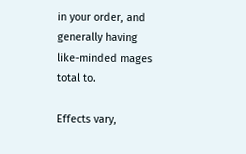in your order, and generally having like-minded mages total to.

Effects vary,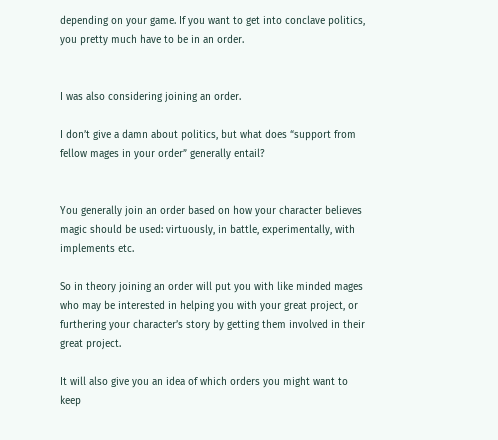depending on your game. If you want to get into conclave politics, you pretty much have to be in an order.


I was also considering joining an order.

I don’t give a damn about politics, but what does “support from fellow mages in your order” generally entail?


You generally join an order based on how your character believes magic should be used: virtuously, in battle, experimentally, with implements etc.

So in theory joining an order will put you with like minded mages who may be interested in helping you with your great project, or furthering your character’s story by getting them involved in their great project.

It will also give you an idea of which orders you might want to keep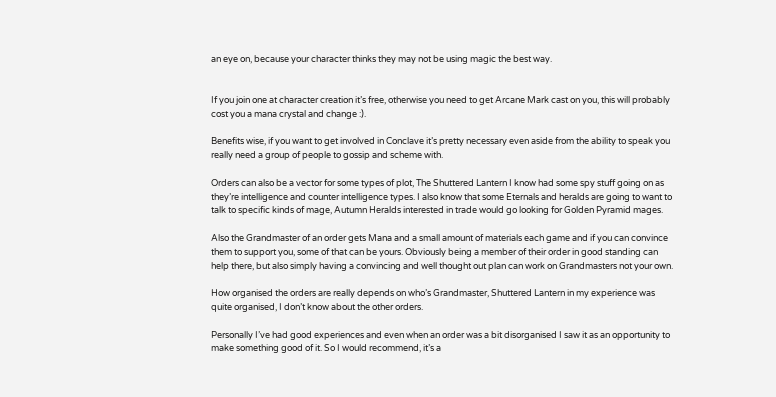an eye on, because your character thinks they may not be using magic the best way.


If you join one at character creation it’s free, otherwise you need to get Arcane Mark cast on you, this will probably cost you a mana crystal and change :).

Benefits wise, if you want to get involved in Conclave it’s pretty necessary even aside from the ability to speak you really need a group of people to gossip and scheme with.

Orders can also be a vector for some types of plot, The Shuttered Lantern I know had some spy stuff going on as they’re intelligence and counter intelligence types. I also know that some Eternals and heralds are going to want to talk to specific kinds of mage, Autumn Heralds interested in trade would go looking for Golden Pyramid mages.

Also the Grandmaster of an order gets Mana and a small amount of materials each game and if you can convince them to support you, some of that can be yours. Obviously being a member of their order in good standing can help there, but also simply having a convincing and well thought out plan can work on Grandmasters not your own.

How organised the orders are really depends on who’s Grandmaster, Shuttered Lantern in my experience was quite organised, I don’t know about the other orders.

Personally I’ve had good experiences and even when an order was a bit disorganised I saw it as an opportunity to make something good of it. So I would recommend, it’s a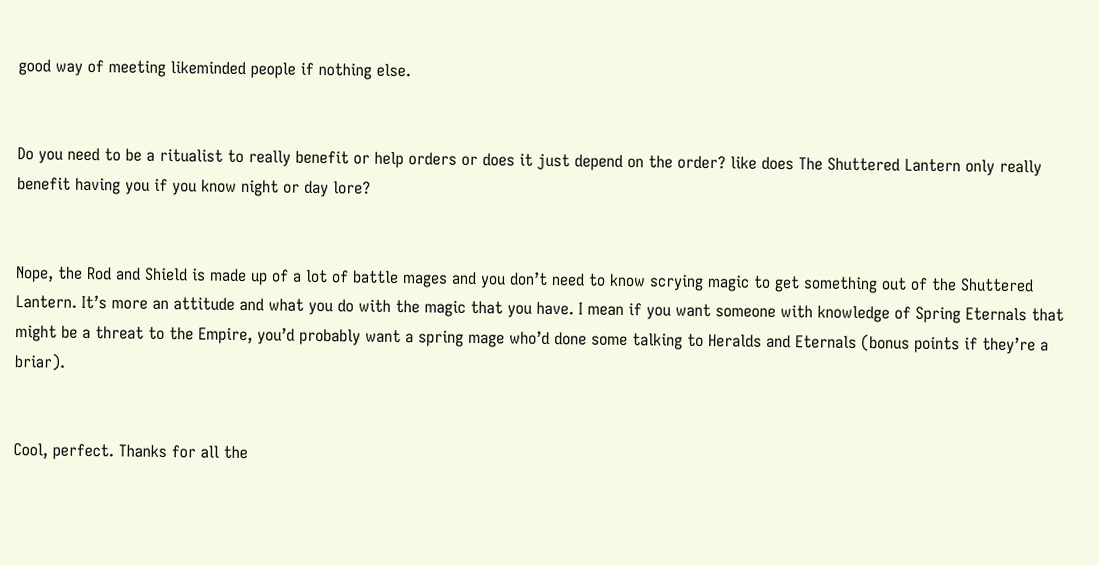good way of meeting likeminded people if nothing else.


Do you need to be a ritualist to really benefit or help orders or does it just depend on the order? like does The Shuttered Lantern only really benefit having you if you know night or day lore?


Nope, the Rod and Shield is made up of a lot of battle mages and you don’t need to know scrying magic to get something out of the Shuttered Lantern. It’s more an attitude and what you do with the magic that you have. I mean if you want someone with knowledge of Spring Eternals that might be a threat to the Empire, you’d probably want a spring mage who’d done some talking to Heralds and Eternals (bonus points if they’re a briar).


Cool, perfect. Thanks for all the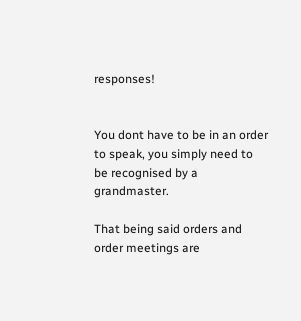responses!


You dont have to be in an order to speak, you simply need to be recognised by a grandmaster.

That being said orders and order meetings are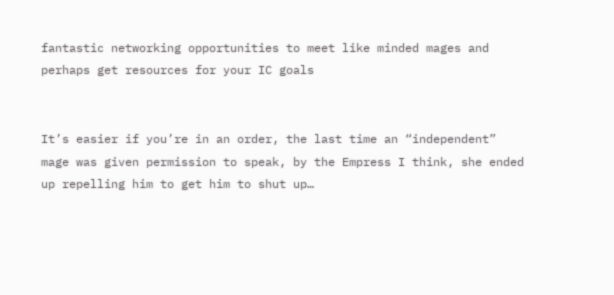fantastic networking opportunities to meet like minded mages and perhaps get resources for your IC goals


It’s easier if you’re in an order, the last time an “independent” mage was given permission to speak, by the Empress I think, she ended up repelling him to get him to shut up…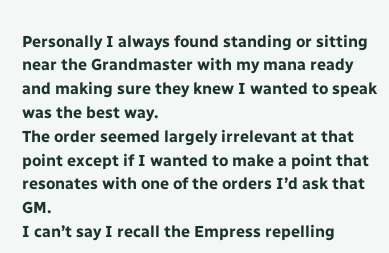Personally I always found standing or sitting near the Grandmaster with my mana ready and making sure they knew I wanted to speak was the best way.
The order seemed largely irrelevant at that point except if I wanted to make a point that resonates with one of the orders I’d ask that GM.
I can’t say I recall the Empress repelling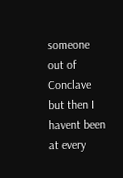someone out of Conclave but then I havent been at every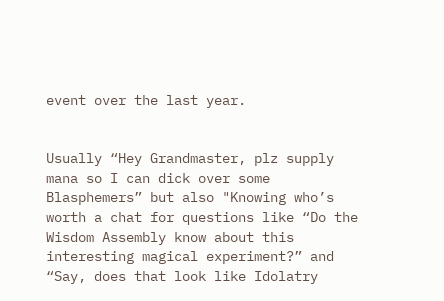event over the last year.


Usually “Hey Grandmaster, plz supply mana so I can dick over some Blasphemers” but also "Knowing who’s worth a chat for questions like “Do the Wisdom Assembly know about this interesting magical experiment?” and “Say, does that look like Idolatry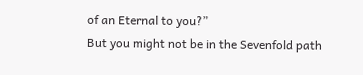of an Eternal to you?”
But you might not be in the Sevenfold path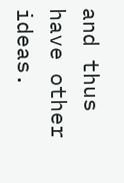and thus have other ideas.